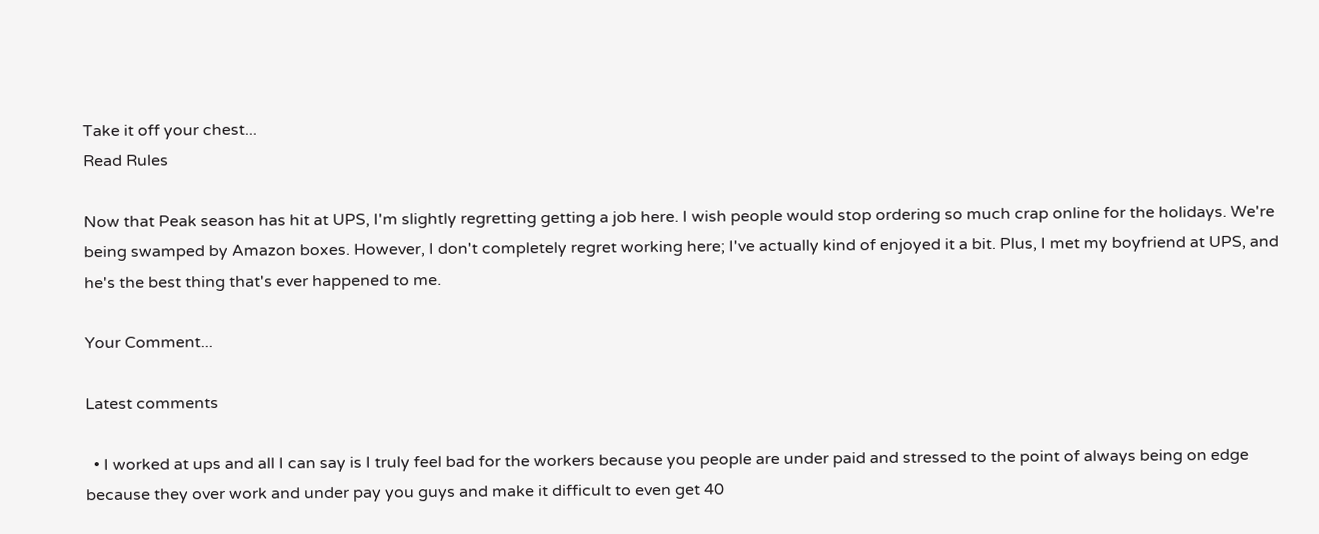Take it off your chest...
Read Rules

Now that Peak season has hit at UPS, I'm slightly regretting getting a job here. I wish people would stop ordering so much crap online for the holidays. We're being swamped by Amazon boxes. However, I don't completely regret working here; I've actually kind of enjoyed it a bit. Plus, I met my boyfriend at UPS, and he's the best thing that's ever happened to me.

Your Comment...

Latest comments

  • I worked at ups and all I can say is I truly feel bad for the workers because you people are under paid and stressed to the point of always being on edge because they over work and under pay you guys and make it difficult to even get 40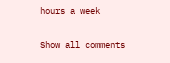hours a week

Show all comments